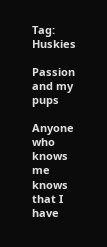Tag: Huskies

Passion and my pups

Anyone who knows me knows that I have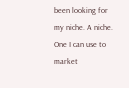been looking for my niche. A niche. One I can use to market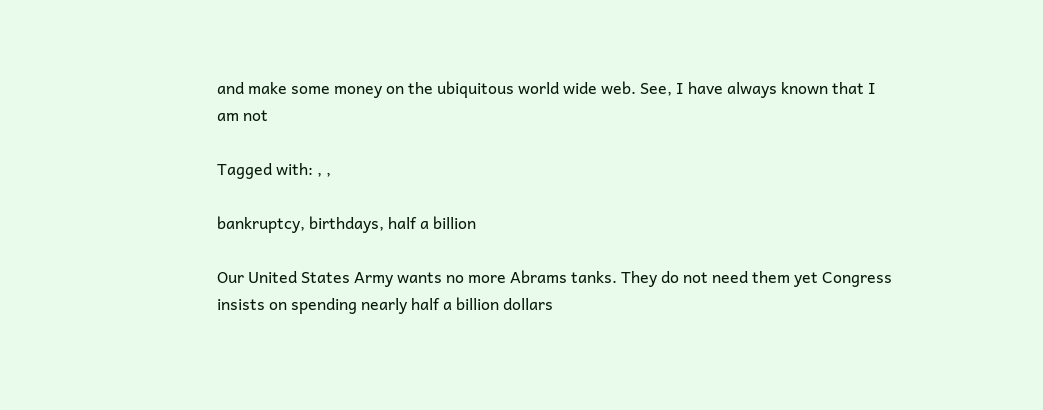and make some money on the ubiquitous world wide web. See, I have always known that I am not

Tagged with: , ,

bankruptcy, birthdays, half a billion

Our United States Army wants no more Abrams tanks. They do not need them yet Congress insists on spending nearly half a billion dollars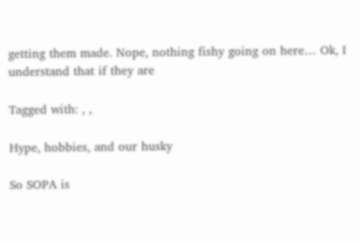getting them made. Nope, nothing fishy going on here… Ok, I understand that if they are

Tagged with: , ,

Hype, hobbies, and our husky

So SOPA is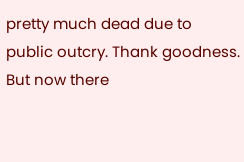pretty much dead due to public outcry. Thank goodness. But now there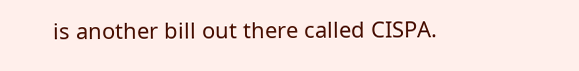is another bill out there called CISPA.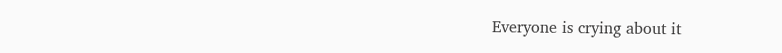Everyone is crying about it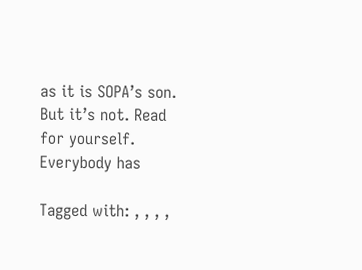as it is SOPA’s son. But it’s not. Read for yourself. Everybody has

Tagged with: , , , ,